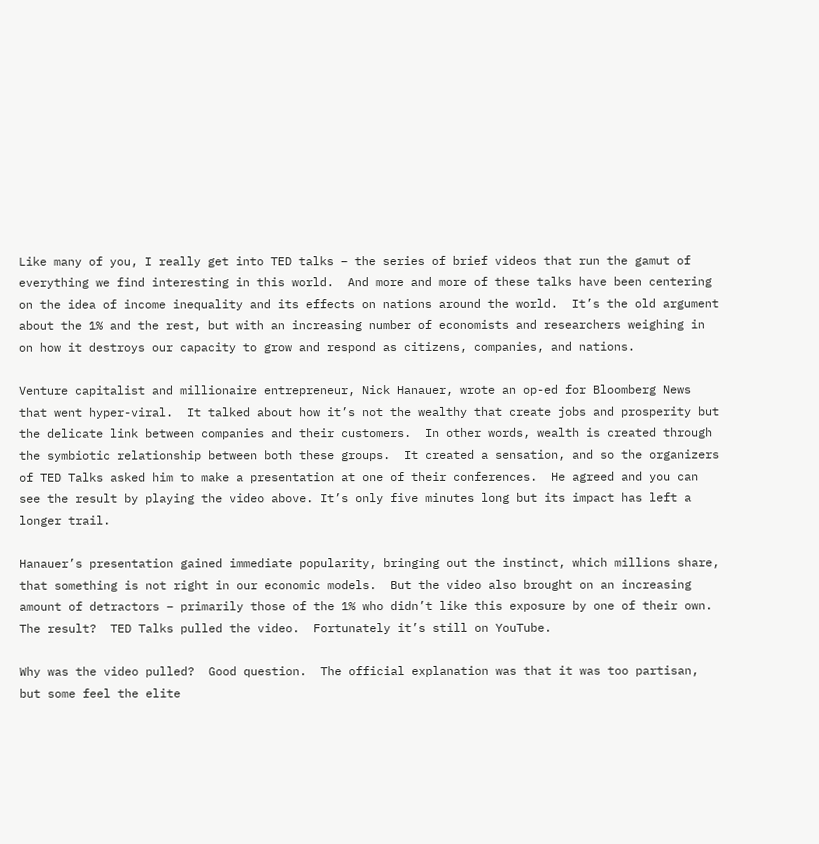Like many of you, I really get into TED talks – the series of brief videos that run the gamut of everything we find interesting in this world.  And more and more of these talks have been centering on the idea of income inequality and its effects on nations around the world.  It’s the old argument about the 1% and the rest, but with an increasing number of economists and researchers weighing in on how it destroys our capacity to grow and respond as citizens, companies, and nations.

Venture capitalist and millionaire entrepreneur, Nick Hanauer, wrote an op-ed for Bloomberg News that went hyper-viral.  It talked about how it’s not the wealthy that create jobs and prosperity but the delicate link between companies and their customers.  In other words, wealth is created through the symbiotic relationship between both these groups.  It created a sensation, and so the organizers of TED Talks asked him to make a presentation at one of their conferences.  He agreed and you can see the result by playing the video above. It’s only five minutes long but its impact has left a longer trail.

Hanauer’s presentation gained immediate popularity, bringing out the instinct, which millions share, that something is not right in our economic models.  But the video also brought on an increasing amount of detractors – primarily those of the 1% who didn’t like this exposure by one of their own.  The result?  TED Talks pulled the video.  Fortunately it’s still on YouTube.

Why was the video pulled?  Good question.  The official explanation was that it was too partisan, but some feel the elite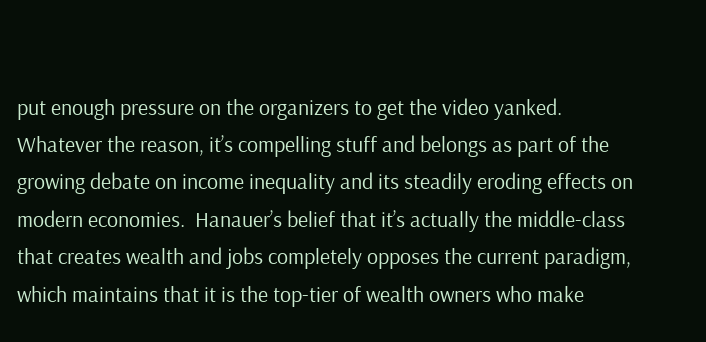put enough pressure on the organizers to get the video yanked.  Whatever the reason, it’s compelling stuff and belongs as part of the growing debate on income inequality and its steadily eroding effects on modern economies.  Hanauer’s belief that it’s actually the middle-class that creates wealth and jobs completely opposes the current paradigm, which maintains that it is the top-tier of wealth owners who make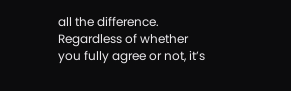all the difference.  Regardless of whether you fully agree or not, it’s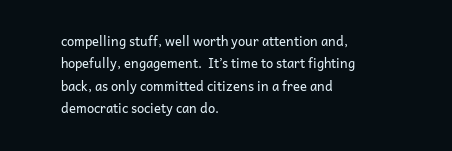compelling stuff, well worth your attention and, hopefully, engagement.  It’s time to start fighting back, as only committed citizens in a free and democratic society can do.